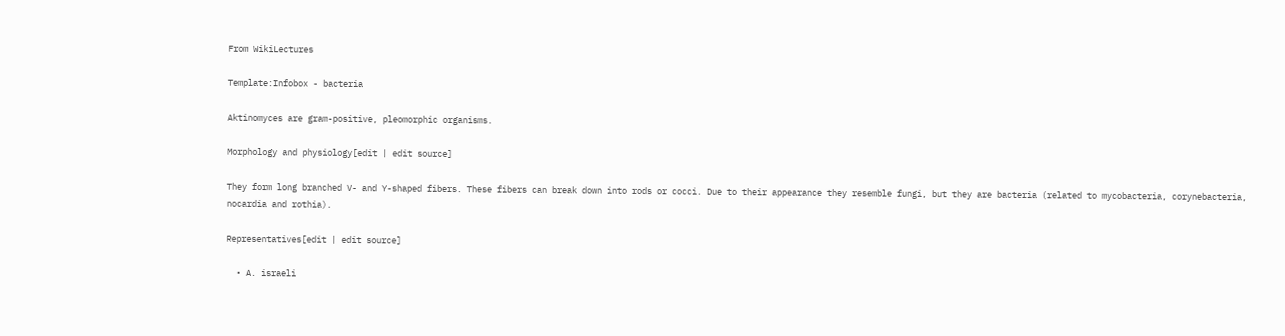From WikiLectures

Template:Infobox - bacteria

Aktinomyces are gram-positive, pleomorphic organisms.

Morphology and physiology[edit | edit source]

They form long branched V- and Y-shaped fibers. These fibers can break down into rods or cocci. Due to their appearance they resemble fungi, but they are bacteria (related to mycobacteria, corynebacteria, nocardia and rothia).

Representatives[edit | edit source]

  • A. israeli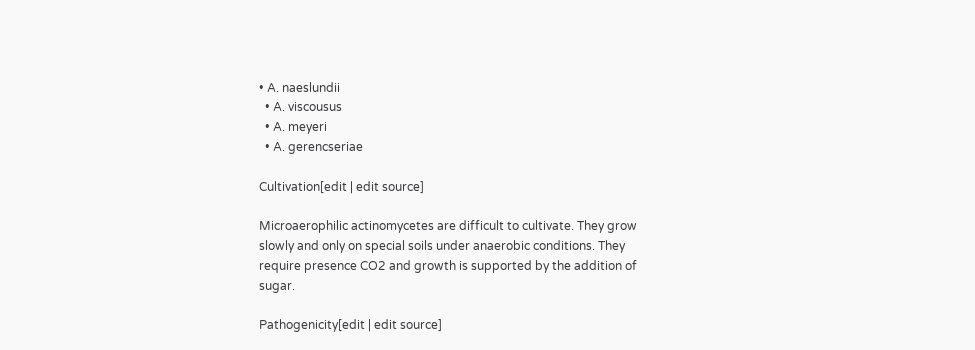• A. naeslundii
  • A. viscousus
  • A. meyeri
  • A. gerencseriae

Cultivation[edit | edit source]

Microaerophilic actinomycetes are difficult to cultivate. They grow slowly and only on special soils under anaerobic conditions. They require presence CO2 and growth is supported by the addition of sugar.

Pathogenicity[edit | edit source]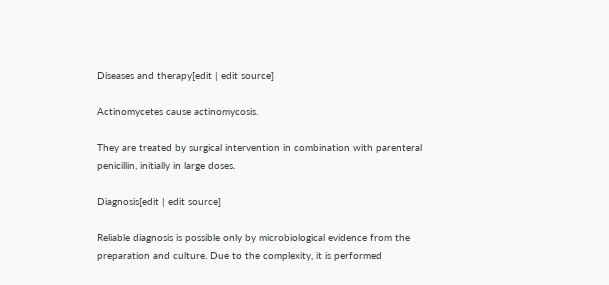Diseases and therapy[edit | edit source]

Actinomycetes cause actinomycosis.

They are treated by surgical intervention in combination with parenteral penicillin, initially in large doses.

Diagnosis[edit | edit source]

Reliable diagnosis is possible only by microbiological evidence from the preparation and culture. Due to the complexity, it is performed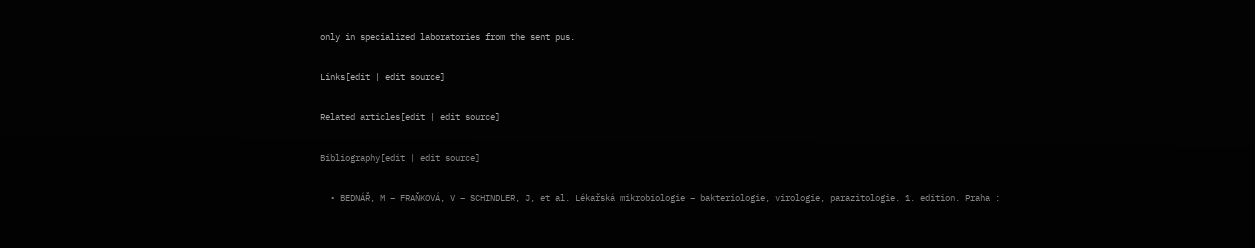only in specialized laboratories from the sent pus.

Links[edit | edit source]

Related articles[edit | edit source]

Bibliography[edit | edit source]

  • BEDNÁŘ, M – FRAŇKOVÁ, V – SCHINDLER, J, et al. Lékařská mikrobiologie – bakteriologie, virologie, parazitologie. 1. edition. Praha :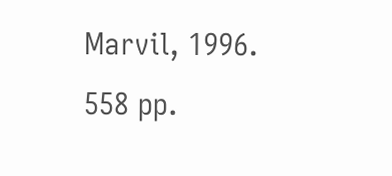Marvil, 1996. 558 pp.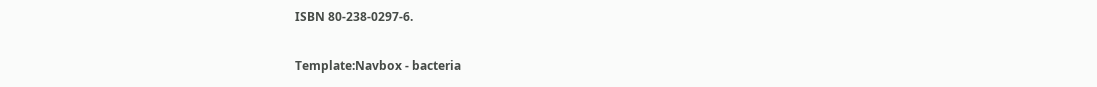ISBN 80-238-0297-6.

Template:Navbox - bacteria